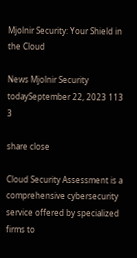Mjolnir Security: Your Shield in the Cloud

News Mjolnir Security todaySeptember 22, 2023 113 3

share close

Cloud Security Assessment is a comprehensive cybersecurity service offered by specialized firms to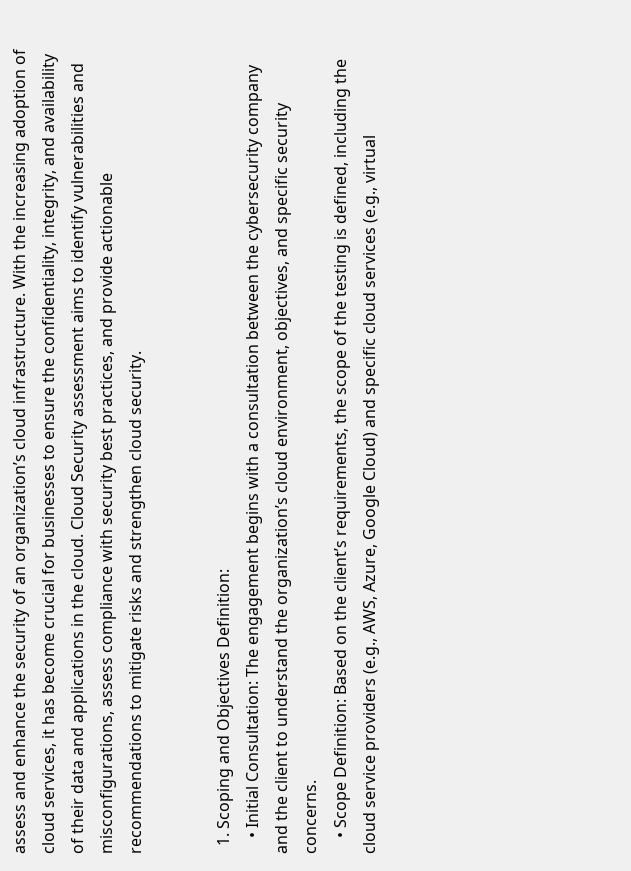assess and enhance the security of an organization’s cloud infrastructure. With the increasing adoption of cloud services, it has become crucial for businesses to ensure the confidentiality, integrity, and availability of their data and applications in the cloud. Cloud Security assessment aims to identify vulnerabilities and misconfigurations, assess compliance with security best practices, and provide actionable recommendations to mitigate risks and strengthen cloud security.


  1. Scoping and Objectives Definition:
    • Initial Consultation: The engagement begins with a consultation between the cybersecurity company and the client to understand the organization’s cloud environment, objectives, and specific security concerns.
    • Scope Definition: Based on the client’s requirements, the scope of the testing is defined, including the cloud service providers (e.g., AWS, Azure, Google Cloud) and specific cloud services (e.g., virtual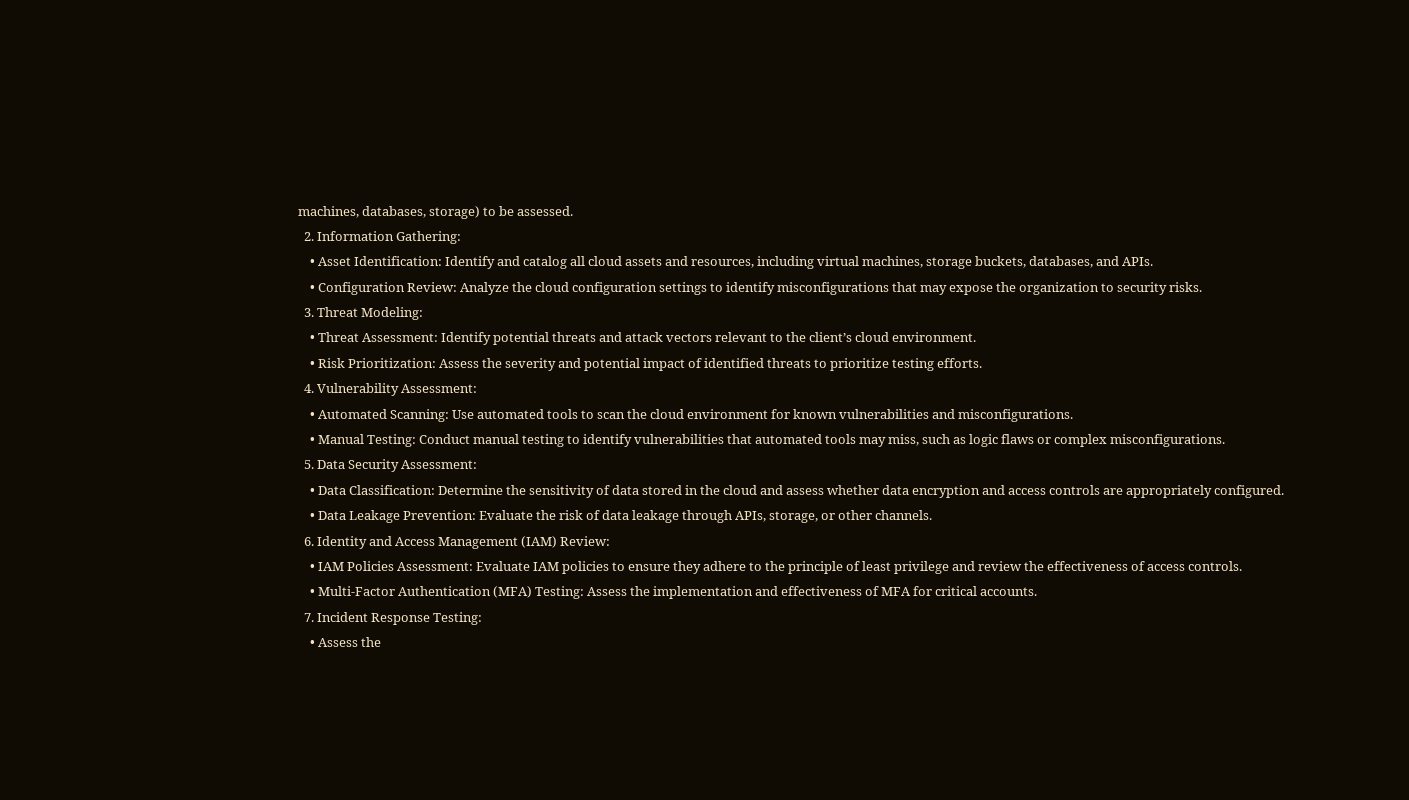machines, databases, storage) to be assessed.
  2. Information Gathering:
    • Asset Identification: Identify and catalog all cloud assets and resources, including virtual machines, storage buckets, databases, and APIs.
    • Configuration Review: Analyze the cloud configuration settings to identify misconfigurations that may expose the organization to security risks.
  3. Threat Modeling:
    • Threat Assessment: Identify potential threats and attack vectors relevant to the client’s cloud environment.
    • Risk Prioritization: Assess the severity and potential impact of identified threats to prioritize testing efforts.
  4. Vulnerability Assessment:
    • Automated Scanning: Use automated tools to scan the cloud environment for known vulnerabilities and misconfigurations.
    • Manual Testing: Conduct manual testing to identify vulnerabilities that automated tools may miss, such as logic flaws or complex misconfigurations.
  5. Data Security Assessment:
    • Data Classification: Determine the sensitivity of data stored in the cloud and assess whether data encryption and access controls are appropriately configured.
    • Data Leakage Prevention: Evaluate the risk of data leakage through APIs, storage, or other channels.
  6. Identity and Access Management (IAM) Review:
    • IAM Policies Assessment: Evaluate IAM policies to ensure they adhere to the principle of least privilege and review the effectiveness of access controls.
    • Multi-Factor Authentication (MFA) Testing: Assess the implementation and effectiveness of MFA for critical accounts.
  7. Incident Response Testing:
    • Assess the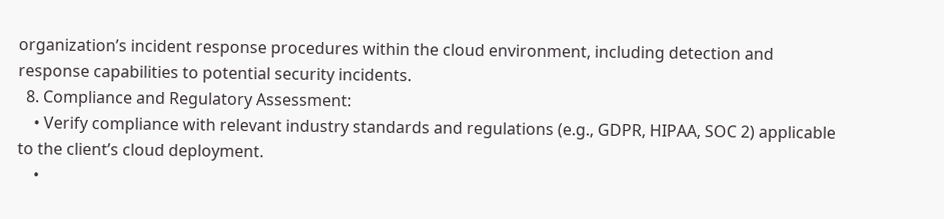organization’s incident response procedures within the cloud environment, including detection and response capabilities to potential security incidents.
  8. Compliance and Regulatory Assessment:
    • Verify compliance with relevant industry standards and regulations (e.g., GDPR, HIPAA, SOC 2) applicable to the client’s cloud deployment.
    •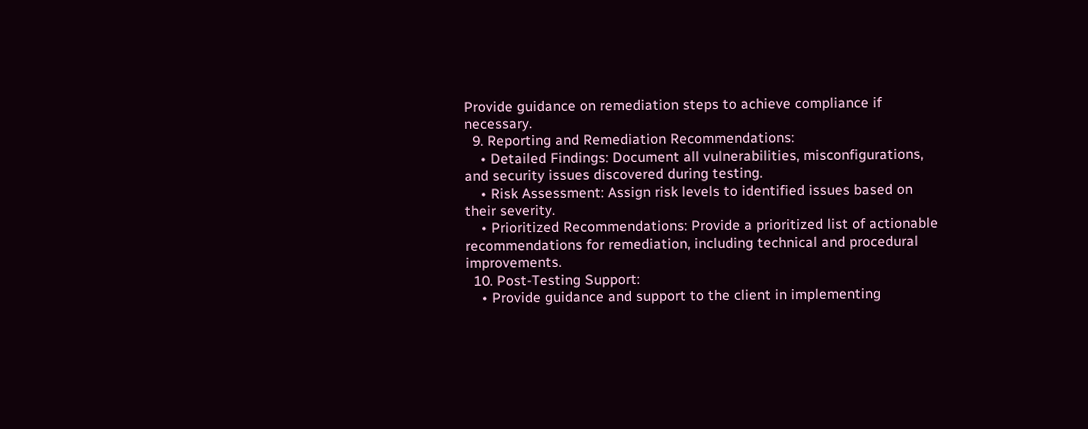Provide guidance on remediation steps to achieve compliance if necessary.
  9. Reporting and Remediation Recommendations:
    • Detailed Findings: Document all vulnerabilities, misconfigurations, and security issues discovered during testing.
    • Risk Assessment: Assign risk levels to identified issues based on their severity.
    • Prioritized Recommendations: Provide a prioritized list of actionable recommendations for remediation, including technical and procedural improvements.
  10. Post-Testing Support:
    • Provide guidance and support to the client in implementing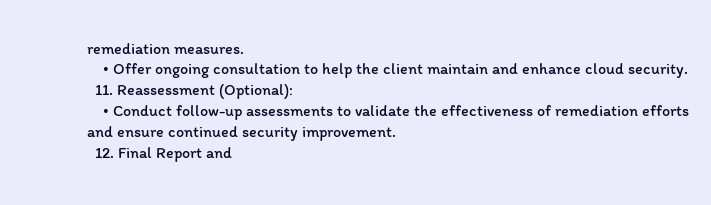remediation measures.
    • Offer ongoing consultation to help the client maintain and enhance cloud security.
  11. Reassessment (Optional):
    • Conduct follow-up assessments to validate the effectiveness of remediation efforts and ensure continued security improvement.
  12. Final Report and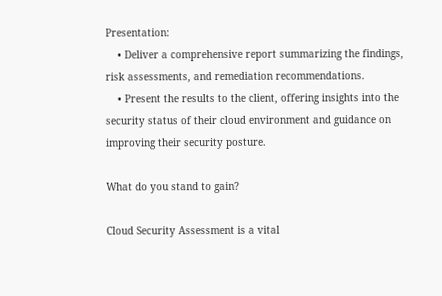Presentation:
    • Deliver a comprehensive report summarizing the findings, risk assessments, and remediation recommendations.
    • Present the results to the client, offering insights into the security status of their cloud environment and guidance on improving their security posture.

What do you stand to gain?

Cloud Security Assessment is a vital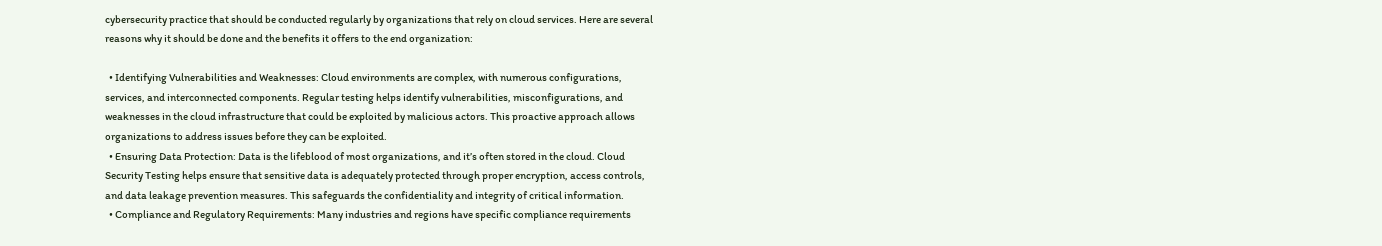cybersecurity practice that should be conducted regularly by organizations that rely on cloud services. Here are several reasons why it should be done and the benefits it offers to the end organization:

  • Identifying Vulnerabilities and Weaknesses: Cloud environments are complex, with numerous configurations, services, and interconnected components. Regular testing helps identify vulnerabilities, misconfigurations, and weaknesses in the cloud infrastructure that could be exploited by malicious actors. This proactive approach allows organizations to address issues before they can be exploited.
  • Ensuring Data Protection: Data is the lifeblood of most organizations, and it’s often stored in the cloud. Cloud Security Testing helps ensure that sensitive data is adequately protected through proper encryption, access controls, and data leakage prevention measures. This safeguards the confidentiality and integrity of critical information.
  • Compliance and Regulatory Requirements: Many industries and regions have specific compliance requirements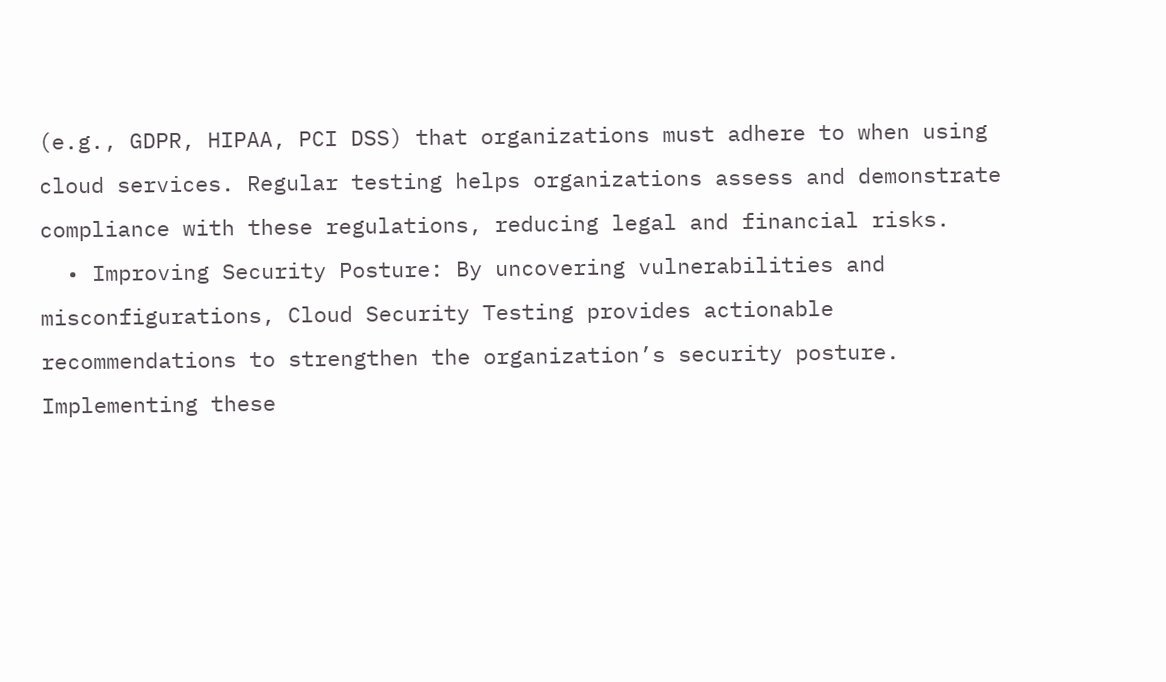(e.g., GDPR, HIPAA, PCI DSS) that organizations must adhere to when using cloud services. Regular testing helps organizations assess and demonstrate compliance with these regulations, reducing legal and financial risks.
  • Improving Security Posture: By uncovering vulnerabilities and misconfigurations, Cloud Security Testing provides actionable recommendations to strengthen the organization’s security posture. Implementing these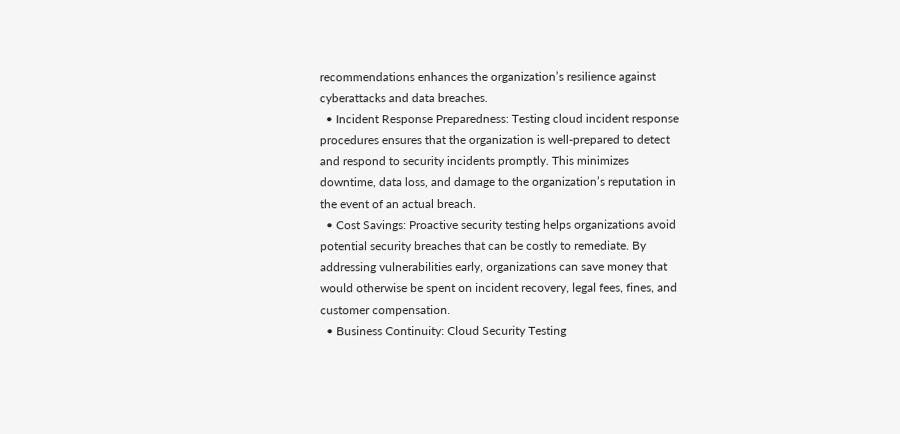recommendations enhances the organization’s resilience against cyberattacks and data breaches.
  • Incident Response Preparedness: Testing cloud incident response procedures ensures that the organization is well-prepared to detect and respond to security incidents promptly. This minimizes downtime, data loss, and damage to the organization’s reputation in the event of an actual breach.
  • Cost Savings: Proactive security testing helps organizations avoid potential security breaches that can be costly to remediate. By addressing vulnerabilities early, organizations can save money that would otherwise be spent on incident recovery, legal fees, fines, and customer compensation.
  • Business Continuity: Cloud Security Testing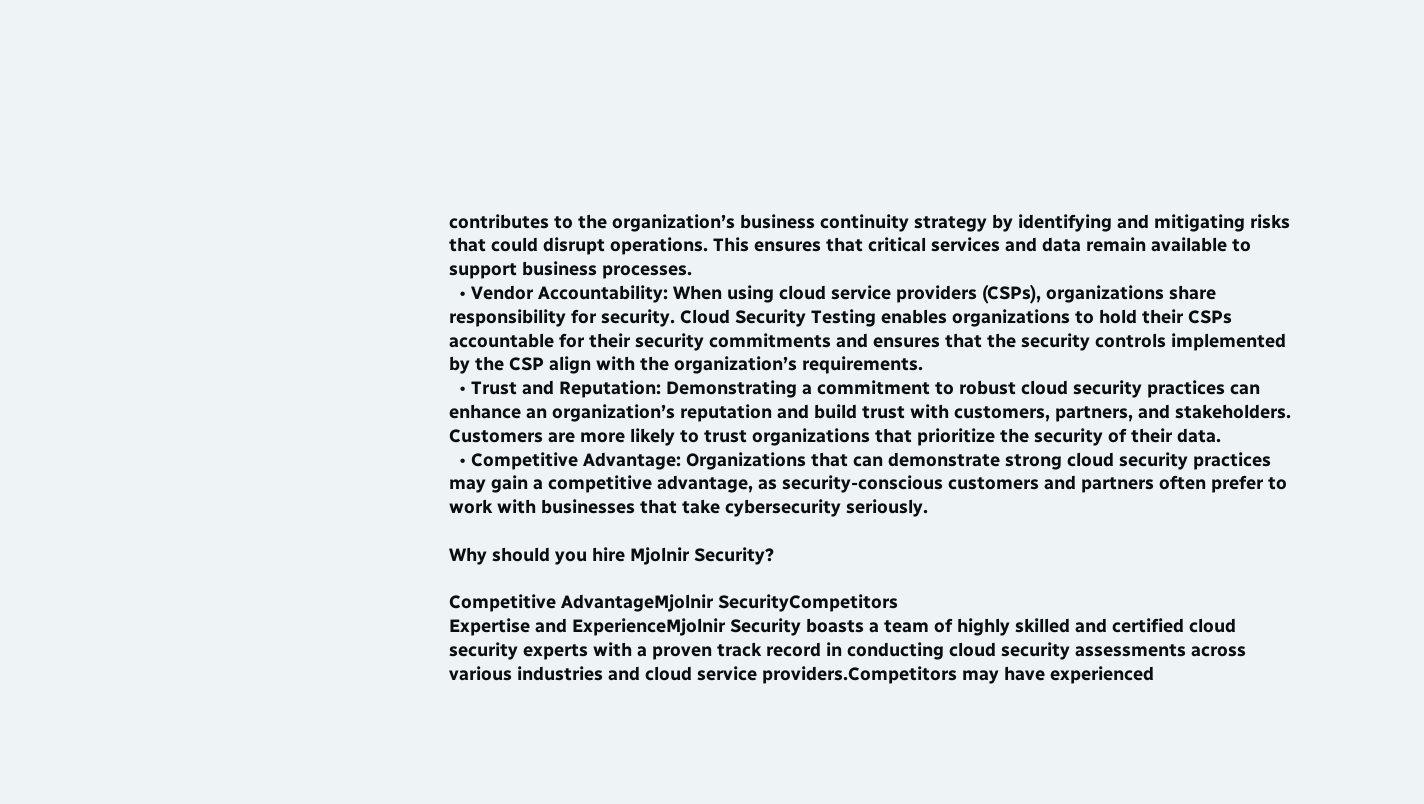contributes to the organization’s business continuity strategy by identifying and mitigating risks that could disrupt operations. This ensures that critical services and data remain available to support business processes.
  • Vendor Accountability: When using cloud service providers (CSPs), organizations share responsibility for security. Cloud Security Testing enables organizations to hold their CSPs accountable for their security commitments and ensures that the security controls implemented by the CSP align with the organization’s requirements.
  • Trust and Reputation: Demonstrating a commitment to robust cloud security practices can enhance an organization’s reputation and build trust with customers, partners, and stakeholders. Customers are more likely to trust organizations that prioritize the security of their data.
  • Competitive Advantage: Organizations that can demonstrate strong cloud security practices may gain a competitive advantage, as security-conscious customers and partners often prefer to work with businesses that take cybersecurity seriously.

Why should you hire Mjolnir Security?

Competitive AdvantageMjolnir SecurityCompetitors
Expertise and ExperienceMjolnir Security boasts a team of highly skilled and certified cloud security experts with a proven track record in conducting cloud security assessments across various industries and cloud service providers.Competitors may have experienced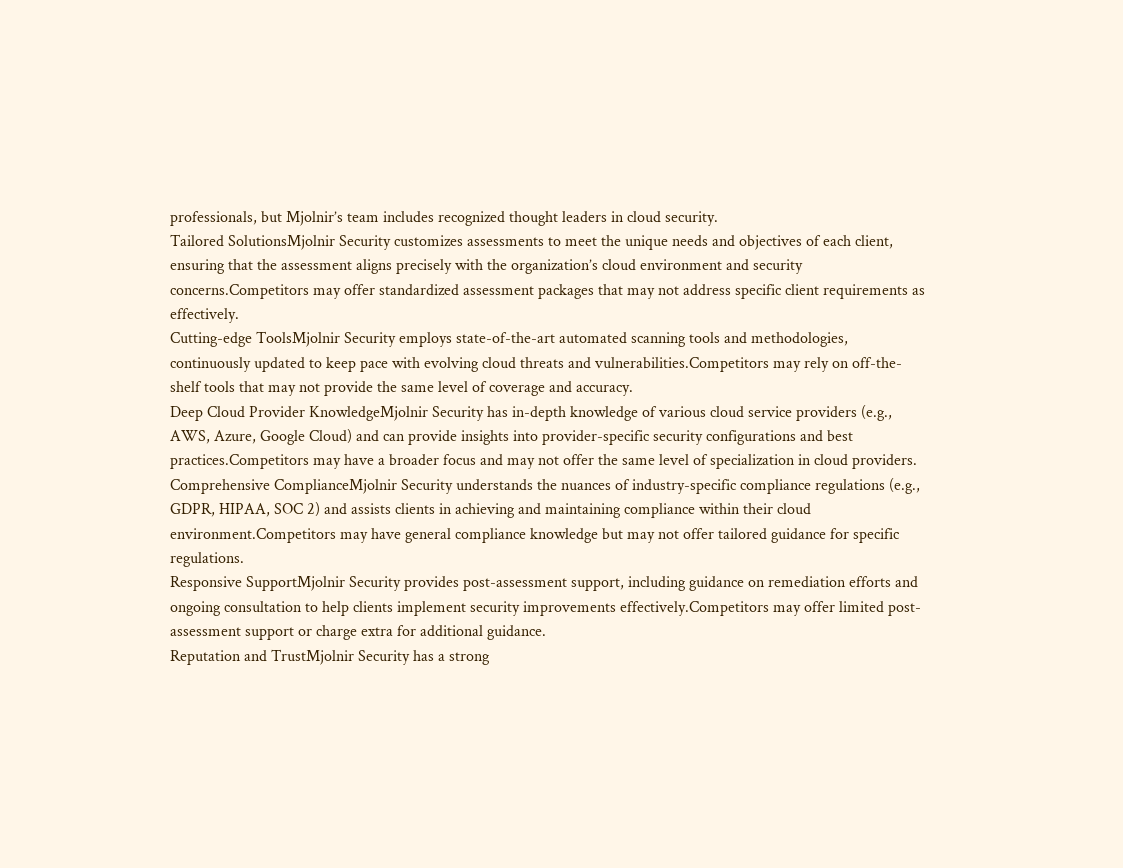professionals, but Mjolnir’s team includes recognized thought leaders in cloud security.
Tailored SolutionsMjolnir Security customizes assessments to meet the unique needs and objectives of each client, ensuring that the assessment aligns precisely with the organization’s cloud environment and security concerns.Competitors may offer standardized assessment packages that may not address specific client requirements as effectively.
Cutting-edge ToolsMjolnir Security employs state-of-the-art automated scanning tools and methodologies, continuously updated to keep pace with evolving cloud threats and vulnerabilities.Competitors may rely on off-the-shelf tools that may not provide the same level of coverage and accuracy.
Deep Cloud Provider KnowledgeMjolnir Security has in-depth knowledge of various cloud service providers (e.g., AWS, Azure, Google Cloud) and can provide insights into provider-specific security configurations and best practices.Competitors may have a broader focus and may not offer the same level of specialization in cloud providers.
Comprehensive ComplianceMjolnir Security understands the nuances of industry-specific compliance regulations (e.g., GDPR, HIPAA, SOC 2) and assists clients in achieving and maintaining compliance within their cloud environment.Competitors may have general compliance knowledge but may not offer tailored guidance for specific regulations.
Responsive SupportMjolnir Security provides post-assessment support, including guidance on remediation efforts and ongoing consultation to help clients implement security improvements effectively.Competitors may offer limited post-assessment support or charge extra for additional guidance.
Reputation and TrustMjolnir Security has a strong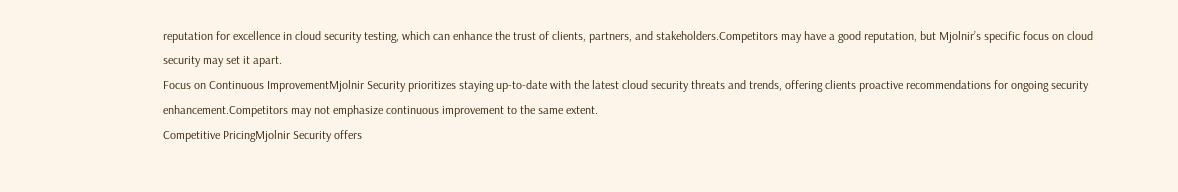reputation for excellence in cloud security testing, which can enhance the trust of clients, partners, and stakeholders.Competitors may have a good reputation, but Mjolnir’s specific focus on cloud security may set it apart.
Focus on Continuous ImprovementMjolnir Security prioritizes staying up-to-date with the latest cloud security threats and trends, offering clients proactive recommendations for ongoing security enhancement.Competitors may not emphasize continuous improvement to the same extent.
Competitive PricingMjolnir Security offers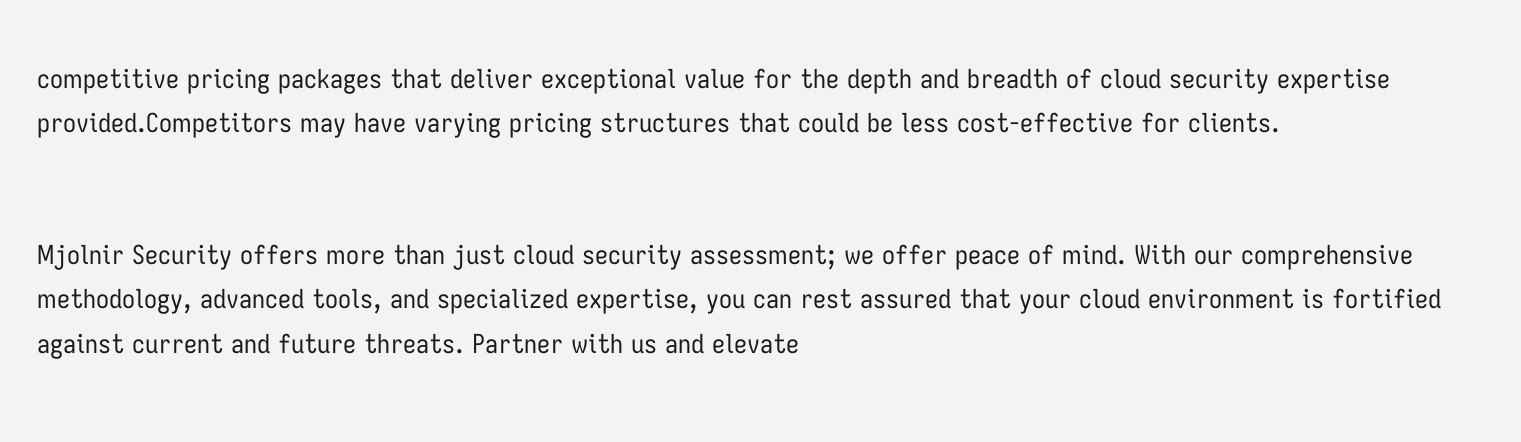competitive pricing packages that deliver exceptional value for the depth and breadth of cloud security expertise provided.Competitors may have varying pricing structures that could be less cost-effective for clients.


Mjolnir Security offers more than just cloud security assessment; we offer peace of mind. With our comprehensive methodology, advanced tools, and specialized expertise, you can rest assured that your cloud environment is fortified against current and future threats. Partner with us and elevate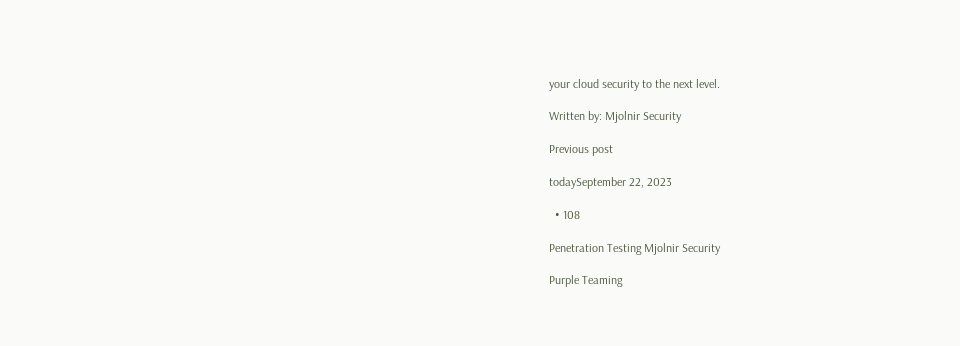your cloud security to the next level.

Written by: Mjolnir Security

Previous post

todaySeptember 22, 2023

  • 108

Penetration Testing Mjolnir Security

Purple Teaming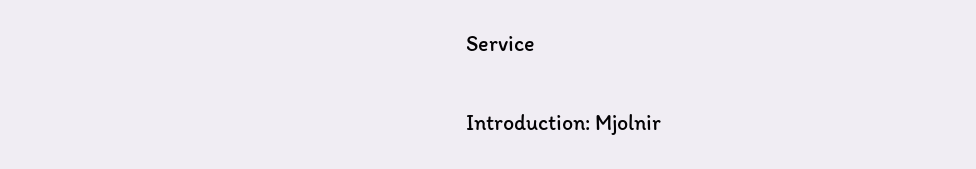Service

Introduction: Mjolnir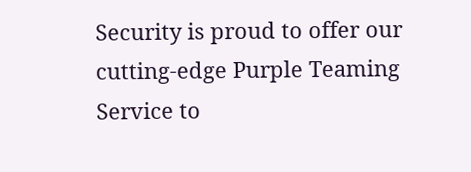Security is proud to offer our cutting-edge Purple Teaming Service to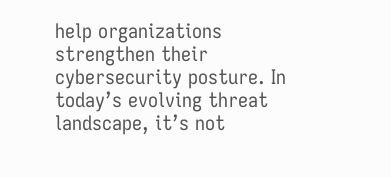help organizations strengthen their cybersecurity posture. In today’s evolving threat landscape, it’s not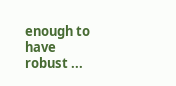enough to have robust ...